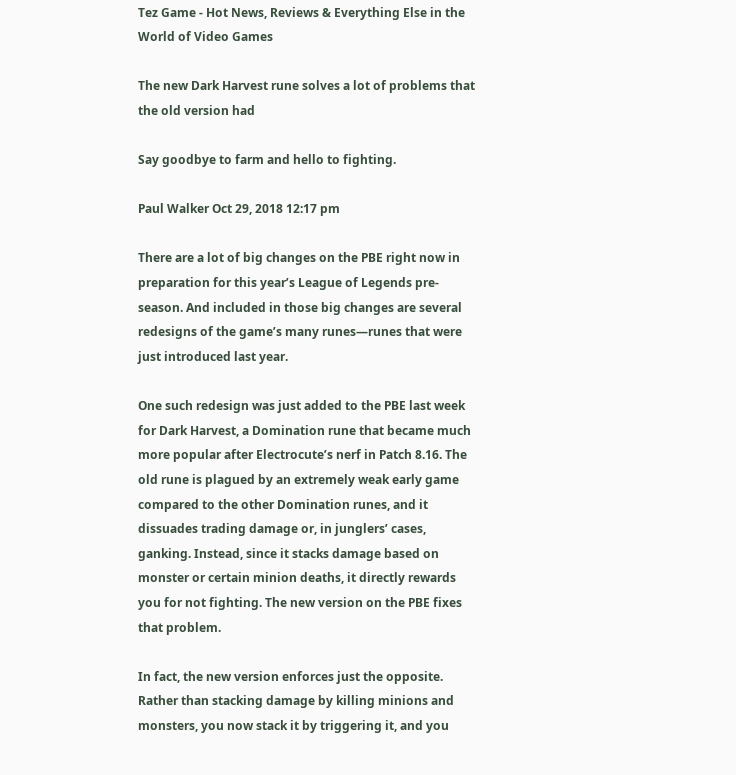Tez Game - Hot News, Reviews & Everything Else in the World of Video Games

The new Dark Harvest rune solves a lot of problems that the old version had

Say goodbye to farm and hello to fighting.

Paul Walker Oct 29, 2018 12:17 pm

There are a lot of big changes on the PBE right now in preparation for this year’s League of Legends pre-season. And included in those big changes are several redesigns of the game’s many runes—runes that were just introduced last year.

One such redesign was just added to the PBE last week for Dark Harvest, a Domination rune that became much more popular after Electrocute’s nerf in Patch 8.16. The old rune is plagued by an extremely weak early game compared to the other Domination runes, and it dissuades trading damage or, in junglers’ cases, ganking. Instead, since it stacks damage based on monster or certain minion deaths, it directly rewards you for not fighting. The new version on the PBE fixes that problem.

In fact, the new version enforces just the opposite. Rather than stacking damage by killing minions and monsters, you now stack it by triggering it, and you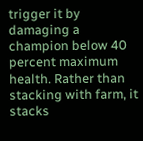trigger it by damaging a champion below 40 percent maximum health. Rather than stacking with farm, it stacks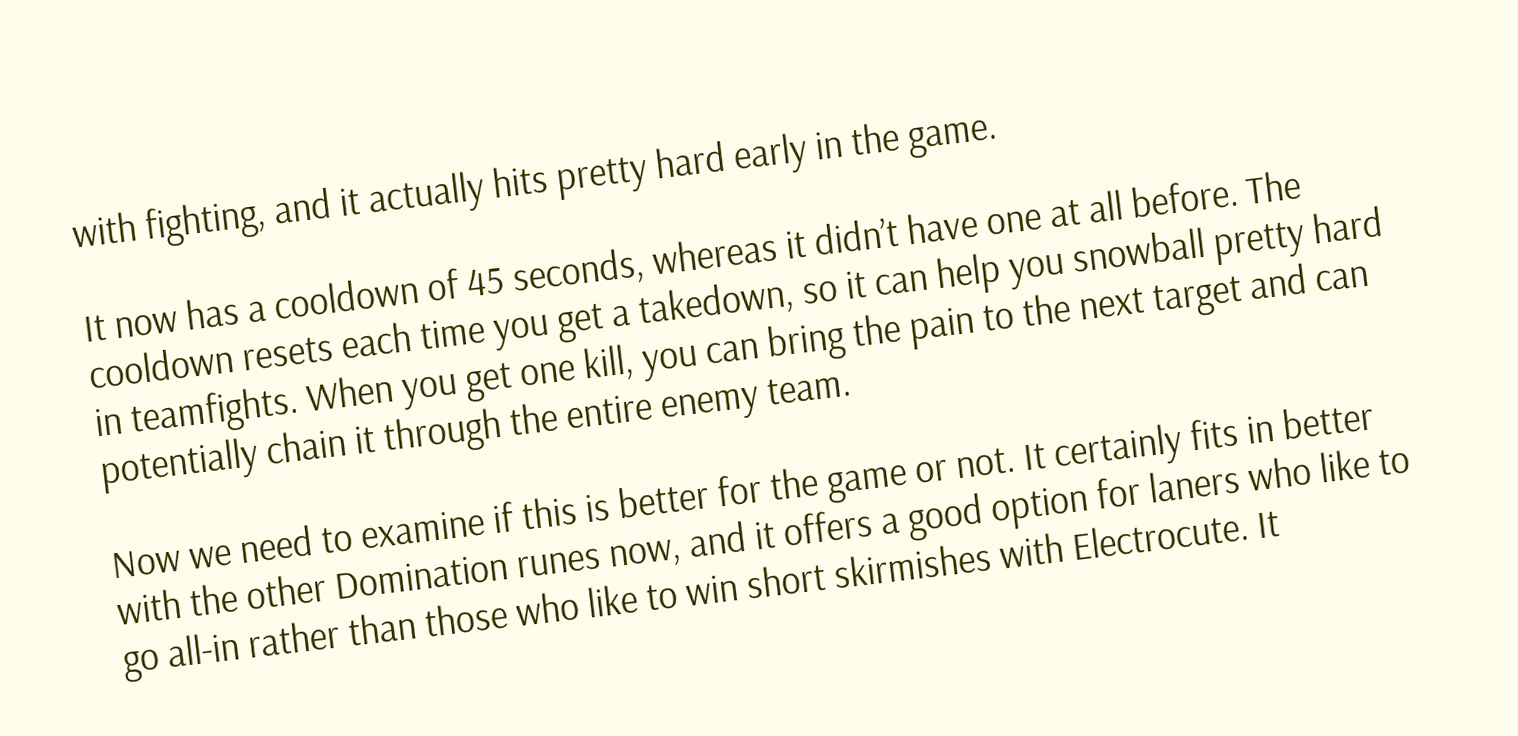with fighting, and it actually hits pretty hard early in the game.

It now has a cooldown of 45 seconds, whereas it didn’t have one at all before. The cooldown resets each time you get a takedown, so it can help you snowball pretty hard in teamfights. When you get one kill, you can bring the pain to the next target and can potentially chain it through the entire enemy team.

Now we need to examine if this is better for the game or not. It certainly fits in better with the other Domination runes now, and it offers a good option for laners who like to go all-in rather than those who like to win short skirmishes with Electrocute. It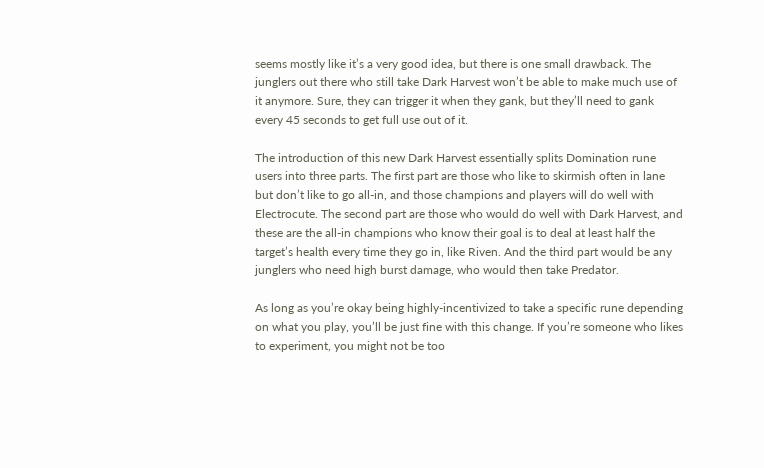seems mostly like it’s a very good idea, but there is one small drawback. The junglers out there who still take Dark Harvest won’t be able to make much use of it anymore. Sure, they can trigger it when they gank, but they’ll need to gank every 45 seconds to get full use out of it.

The introduction of this new Dark Harvest essentially splits Domination rune users into three parts. The first part are those who like to skirmish often in lane but don’t like to go all-in, and those champions and players will do well with Electrocute. The second part are those who would do well with Dark Harvest, and these are the all-in champions who know their goal is to deal at least half the target’s health every time they go in, like Riven. And the third part would be any junglers who need high burst damage, who would then take Predator.

As long as you’re okay being highly-incentivized to take a specific rune depending on what you play, you’ll be just fine with this change. If you’re someone who likes to experiment, you might not be too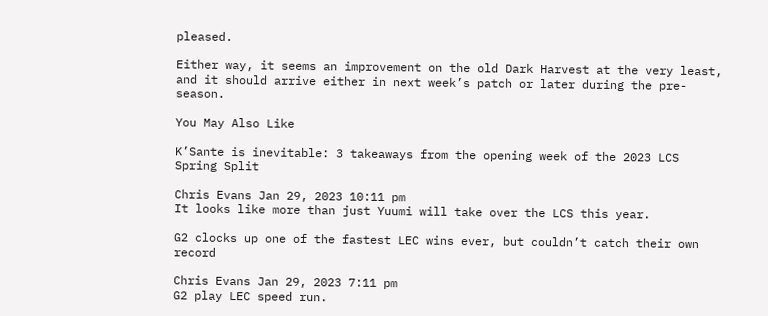pleased.

Either way, it seems an improvement on the old Dark Harvest at the very least, and it should arrive either in next week’s patch or later during the pre-season.

You May Also Like

K’Sante is inevitable: 3 takeaways from the opening week of the 2023 LCS Spring Split

Chris Evans Jan 29, 2023 10:11 pm
It looks like more than just Yuumi will take over the LCS this year.

G2 clocks up one of the fastest LEC wins ever, but couldn’t catch their own record

Chris Evans Jan 29, 2023 7:11 pm
G2 play LEC speed run.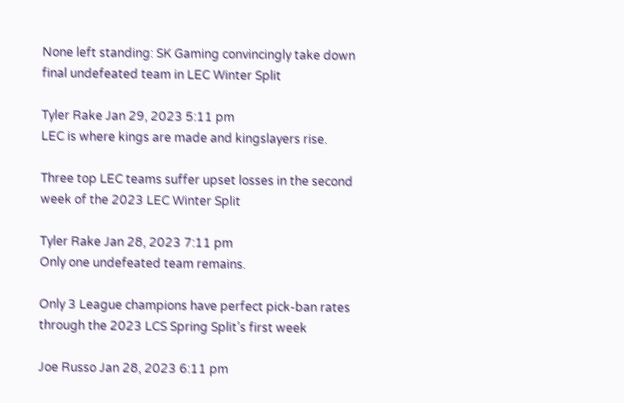None left standing: SK Gaming convincingly take down final undefeated team in LEC Winter Split

Tyler Rake Jan 29, 2023 5:11 pm
LEC is where kings are made and kingslayers rise.

Three top LEC teams suffer upset losses in the second week of the 2023 LEC Winter Split

Tyler Rake Jan 28, 2023 7:11 pm
Only one undefeated team remains.

Only 3 League champions have perfect pick-ban rates through the 2023 LCS Spring Split’s first week

Joe Russo Jan 28, 2023 6:11 pm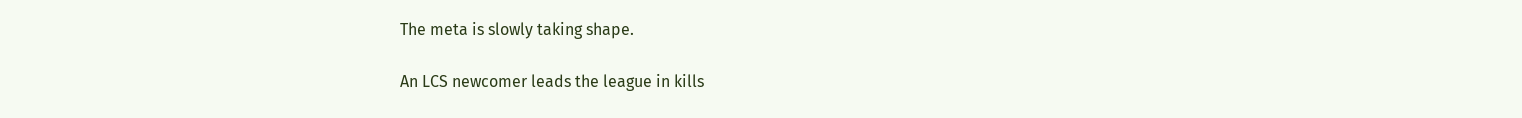The meta is slowly taking shape.

An LCS newcomer leads the league in kills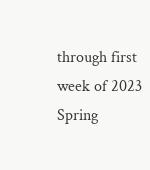through first week of 2023 Spring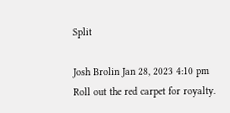Split

Josh Brolin Jan 28, 2023 4:10 pm
Roll out the red carpet for royalty.